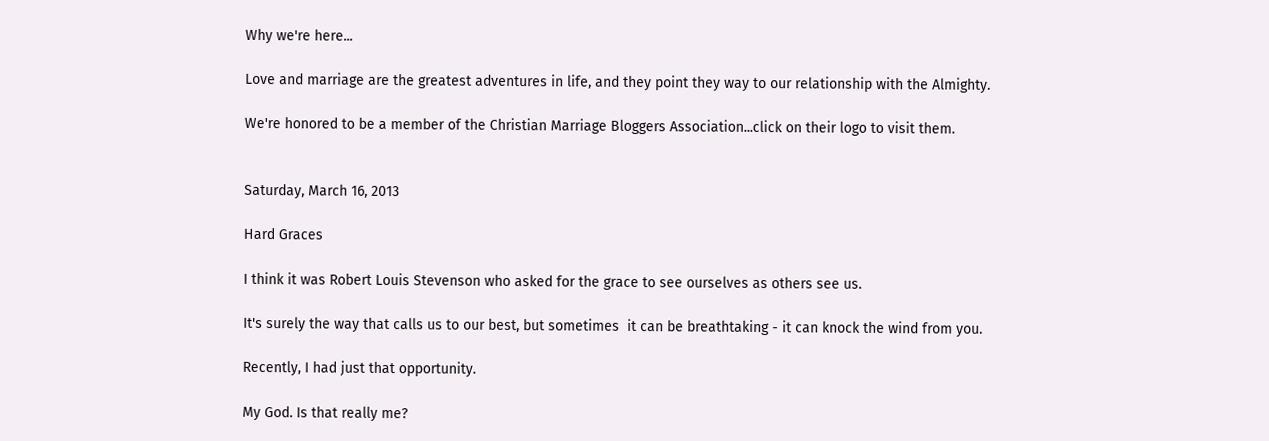Why we're here...

Love and marriage are the greatest adventures in life, and they point they way to our relationship with the Almighty.

We're honored to be a member of the Christian Marriage Bloggers Association...click on their logo to visit them.


Saturday, March 16, 2013

Hard Graces

I think it was Robert Louis Stevenson who asked for the grace to see ourselves as others see us.

It's surely the way that calls us to our best, but sometimes  it can be breathtaking - it can knock the wind from you.

Recently, I had just that opportunity.

My God. Is that really me?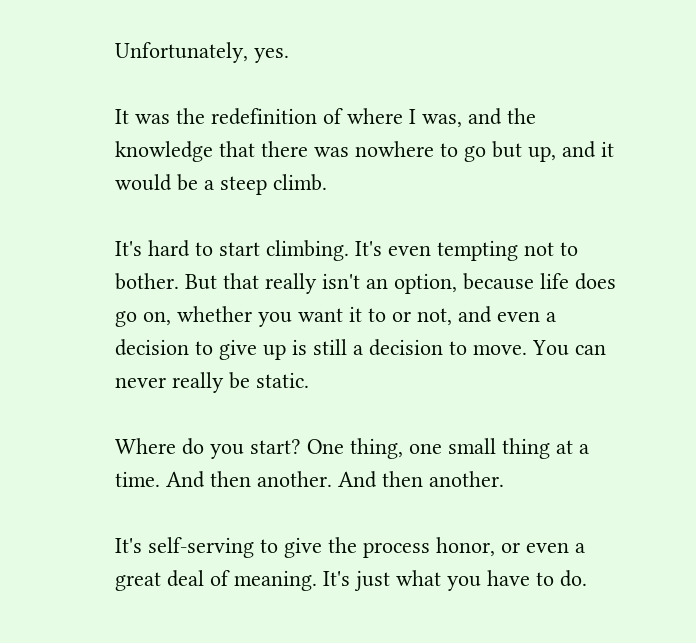Unfortunately, yes.

It was the redefinition of where I was, and the knowledge that there was nowhere to go but up, and it would be a steep climb.

It's hard to start climbing. It's even tempting not to bother. But that really isn't an option, because life does go on, whether you want it to or not, and even a decision to give up is still a decision to move. You can never really be static.

Where do you start? One thing, one small thing at a time. And then another. And then another.

It's self-serving to give the process honor, or even a great deal of meaning. It's just what you have to do.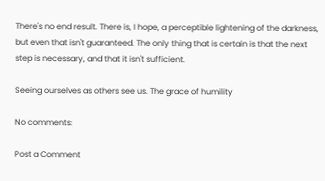There's no end result. There is, I hope, a perceptible lightening of the darkness, but even that isn't guaranteed. The only thing that is certain is that the next step is necessary, and that it isn't sufficient.

Seeing ourselves as others see us. The grace of humility

No comments:

Post a Comment